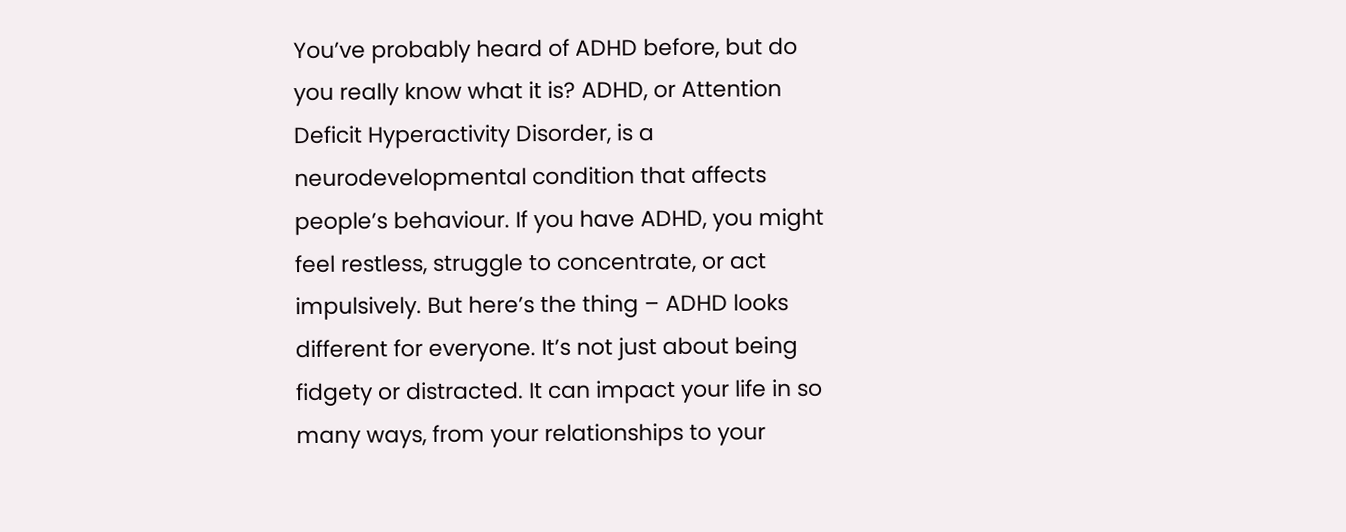You’ve probably heard of ADHD before, but do you really know what it is? ADHD, or Attention Deficit Hyperactivity Disorder, is a neurodevelopmental condition that affects people’s behaviour. If you have ADHD, you might feel restless, struggle to concentrate, or act impulsively. But here’s the thing – ADHD looks different for everyone. It’s not just about being fidgety or distracted. It can impact your life in so many ways, from your relationships to your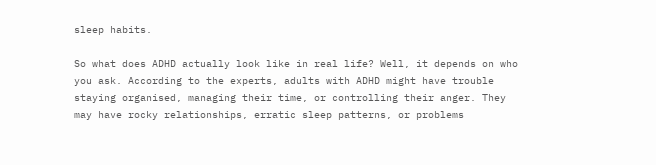sleep habits.

So what does ADHD actually look like in real life? Well, it depends on who you ask. According to the experts, adults with ADHD might have trouble staying organised, managing their time, or controlling their anger. They may have rocky relationships, erratic sleep patterns, or problems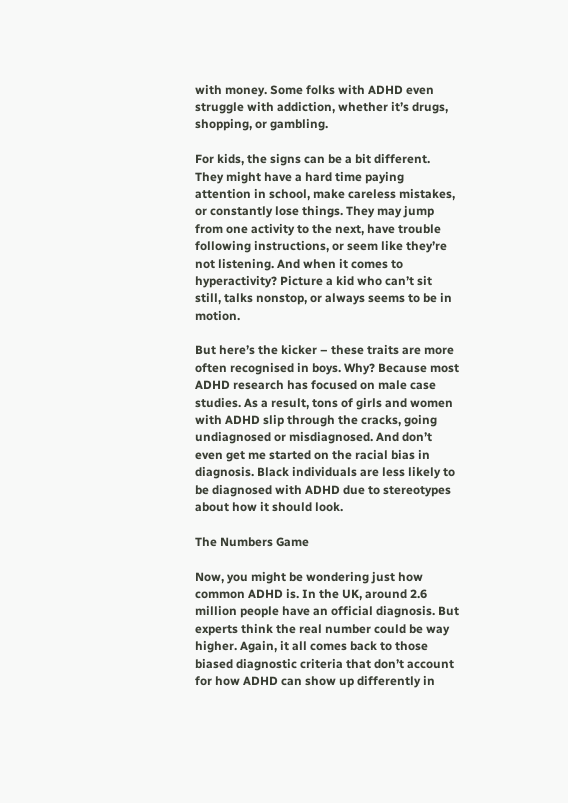with money. Some folks with ADHD even struggle with addiction, whether it’s drugs, shopping, or gambling.

For kids, the signs can be a bit different. They might have a hard time paying attention in school, make careless mistakes, or constantly lose things. They may jump from one activity to the next, have trouble following instructions, or seem like they’re not listening. And when it comes to hyperactivity? Picture a kid who can’t sit still, talks nonstop, or always seems to be in motion.

But here’s the kicker – these traits are more often recognised in boys. Why? Because most ADHD research has focused on male case studies. As a result, tons of girls and women with ADHD slip through the cracks, going undiagnosed or misdiagnosed. And don’t even get me started on the racial bias in diagnosis. Black individuals are less likely to be diagnosed with ADHD due to stereotypes about how it should look.

The Numbers Game

Now, you might be wondering just how common ADHD is. In the UK, around 2.6 million people have an official diagnosis. But experts think the real number could be way higher. Again, it all comes back to those biased diagnostic criteria that don’t account for how ADHD can show up differently in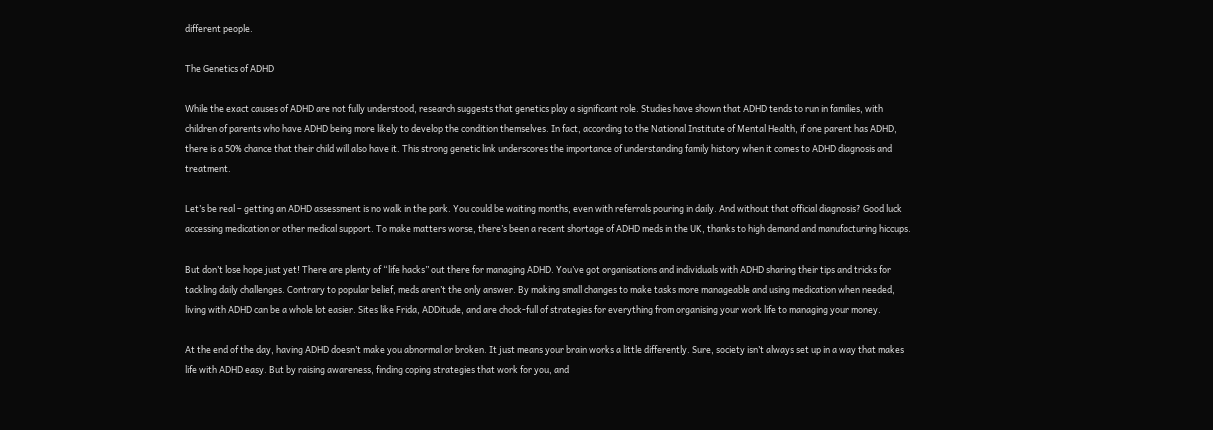different people.

The Genetics of ADHD

While the exact causes of ADHD are not fully understood, research suggests that genetics play a significant role. Studies have shown that ADHD tends to run in families, with children of parents who have ADHD being more likely to develop the condition themselves. In fact, according to the National Institute of Mental Health, if one parent has ADHD, there is a 50% chance that their child will also have it. This strong genetic link underscores the importance of understanding family history when it comes to ADHD diagnosis and treatment.

Let’s be real – getting an ADHD assessment is no walk in the park. You could be waiting months, even with referrals pouring in daily. And without that official diagnosis? Good luck accessing medication or other medical support. To make matters worse, there’s been a recent shortage of ADHD meds in the UK, thanks to high demand and manufacturing hiccups.

But don’t lose hope just yet! There are plenty of “life hacks” out there for managing ADHD. You’ve got organisations and individuals with ADHD sharing their tips and tricks for tackling daily challenges. Contrary to popular belief, meds aren’t the only answer. By making small changes to make tasks more manageable and using medication when needed, living with ADHD can be a whole lot easier. Sites like Frida, ADDitude, and are chock-full of strategies for everything from organising your work life to managing your money.

At the end of the day, having ADHD doesn’t make you abnormal or broken. It just means your brain works a little differently. Sure, society isn’t always set up in a way that makes life with ADHD easy. But by raising awareness, finding coping strategies that work for you, and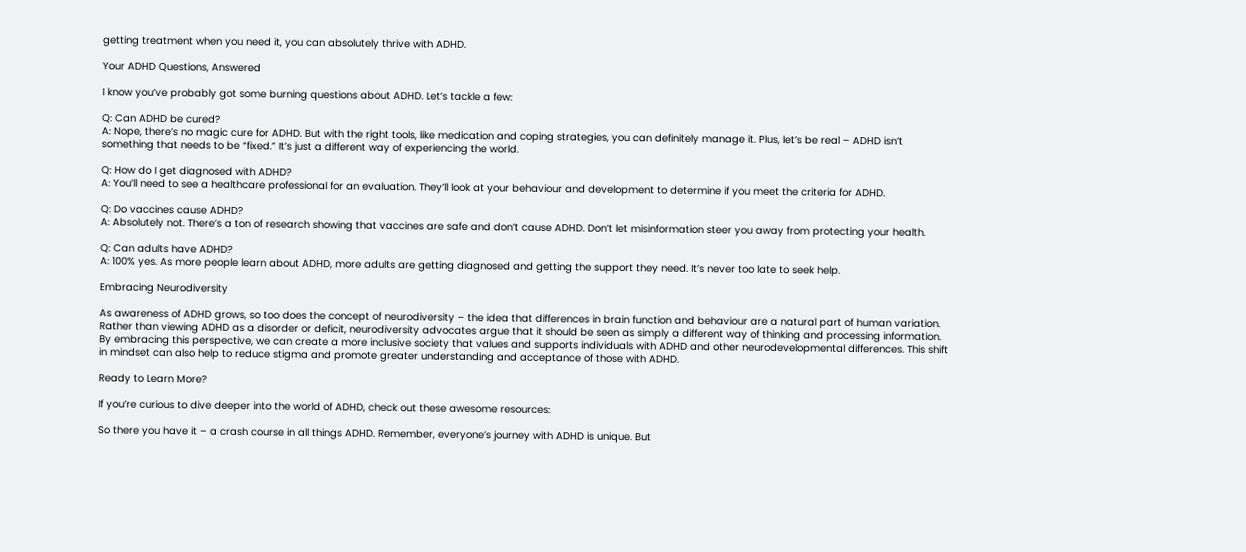getting treatment when you need it, you can absolutely thrive with ADHD.

Your ADHD Questions, Answered

I know you’ve probably got some burning questions about ADHD. Let’s tackle a few:

Q: Can ADHD be cured?
A: Nope, there’s no magic cure for ADHD. But with the right tools, like medication and coping strategies, you can definitely manage it. Plus, let’s be real – ADHD isn’t something that needs to be “fixed.” It’s just a different way of experiencing the world.

Q: How do I get diagnosed with ADHD?
A: You’ll need to see a healthcare professional for an evaluation. They’ll look at your behaviour and development to determine if you meet the criteria for ADHD.

Q: Do vaccines cause ADHD?
A: Absolutely not. There’s a ton of research showing that vaccines are safe and don’t cause ADHD. Don’t let misinformation steer you away from protecting your health.

Q: Can adults have ADHD?
A: 100% yes. As more people learn about ADHD, more adults are getting diagnosed and getting the support they need. It’s never too late to seek help.

Embracing Neurodiversity

As awareness of ADHD grows, so too does the concept of neurodiversity – the idea that differences in brain function and behaviour are a natural part of human variation. Rather than viewing ADHD as a disorder or deficit, neurodiversity advocates argue that it should be seen as simply a different way of thinking and processing information. By embracing this perspective, we can create a more inclusive society that values and supports individuals with ADHD and other neurodevelopmental differences. This shift in mindset can also help to reduce stigma and promote greater understanding and acceptance of those with ADHD.

Ready to Learn More?

If you’re curious to dive deeper into the world of ADHD, check out these awesome resources:

So there you have it – a crash course in all things ADHD. Remember, everyone’s journey with ADHD is unique. But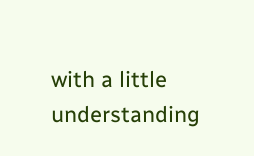with a little understanding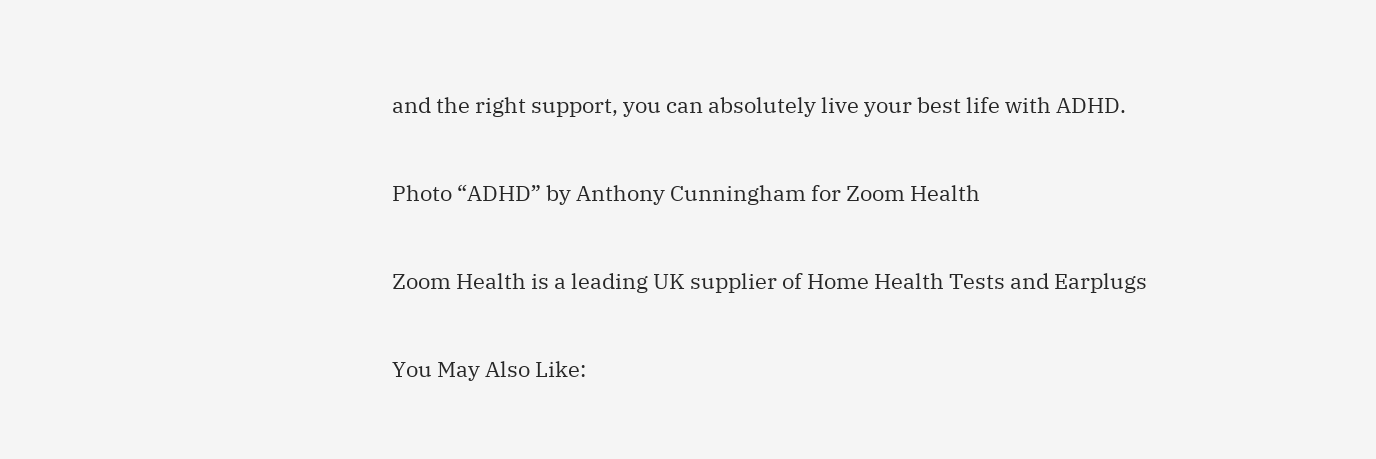and the right support, you can absolutely live your best life with ADHD.

Photo “ADHD” by Anthony Cunningham for Zoom Health

Zoom Health is a leading UK supplier of Home Health Tests and Earplugs

You May Also Like: